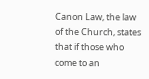Canon Law, the law of the Church, states that if those who come to an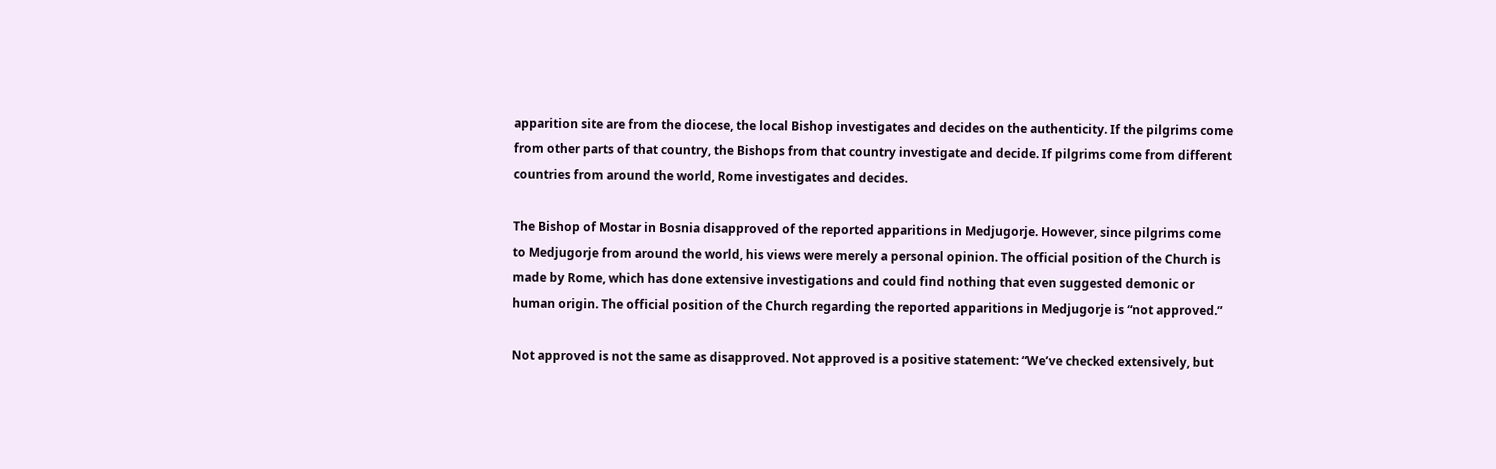apparition site are from the diocese, the local Bishop investigates and decides on the authenticity. If the pilgrims come from other parts of that country, the Bishops from that country investigate and decide. If pilgrims come from different countries from around the world, Rome investigates and decides.

The Bishop of Mostar in Bosnia disapproved of the reported apparitions in Medjugorje. However, since pilgrims come to Medjugorje from around the world, his views were merely a personal opinion. The official position of the Church is made by Rome, which has done extensive investigations and could find nothing that even suggested demonic or human origin. The official position of the Church regarding the reported apparitions in Medjugorje is “not approved.”

Not approved is not the same as disapproved. Not approved is a positive statement: “We’ve checked extensively, but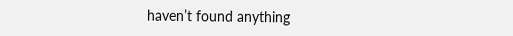haven’t found anything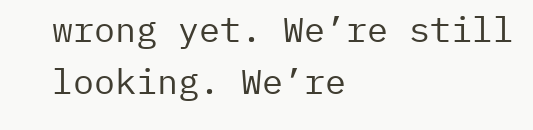wrong yet. We’re still looking. We’re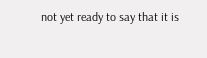not yet ready to say that it is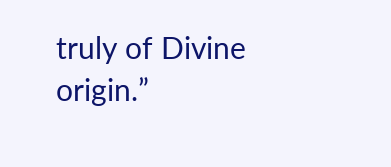truly of Divine origin.”